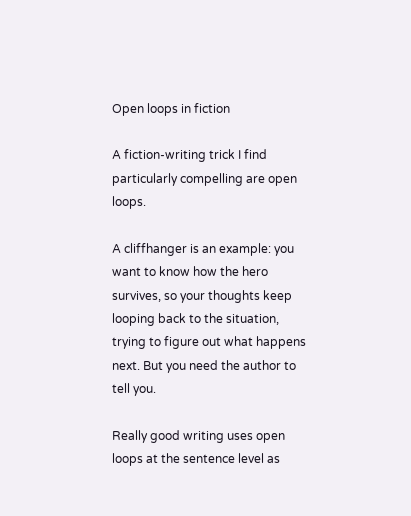Open loops in fiction

A fiction-writing trick I find particularly compelling are open loops.

A cliffhanger is an example: you want to know how the hero survives, so your thoughts keep looping back to the situation, trying to figure out what happens next. But you need the author to tell you.

Really good writing uses open loops at the sentence level as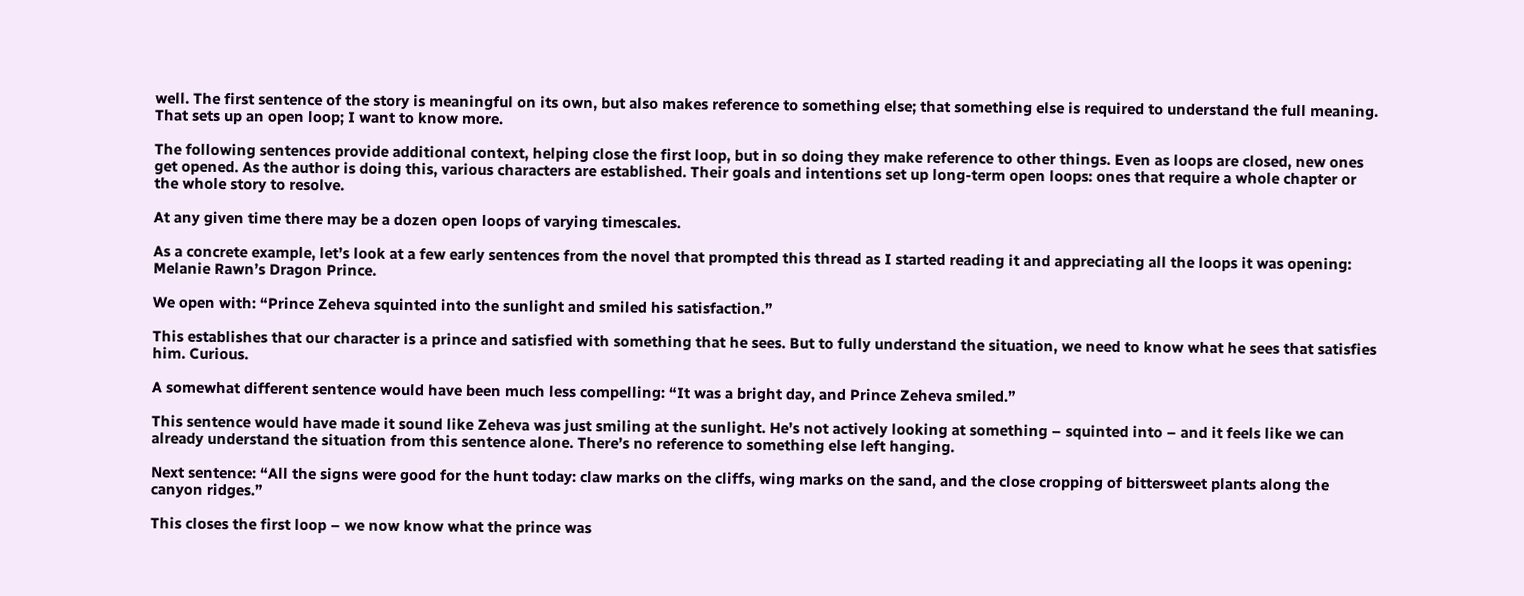well. The first sentence of the story is meaningful on its own, but also makes reference to something else; that something else is required to understand the full meaning. That sets up an open loop; I want to know more.

The following sentences provide additional context, helping close the first loop, but in so doing they make reference to other things. Even as loops are closed, new ones get opened. As the author is doing this, various characters are established. Their goals and intentions set up long-term open loops: ones that require a whole chapter or the whole story to resolve.

At any given time there may be a dozen open loops of varying timescales.

As a concrete example, let’s look at a few early sentences from the novel that prompted this thread as I started reading it and appreciating all the loops it was opening: Melanie Rawn’s Dragon Prince.

We open with: “Prince Zeheva squinted into the sunlight and smiled his satisfaction.”

This establishes that our character is a prince and satisfied with something that he sees. But to fully understand the situation, we need to know what he sees that satisfies him. Curious.

A somewhat different sentence would have been much less compelling: “It was a bright day, and Prince Zeheva smiled.”

This sentence would have made it sound like Zeheva was just smiling at the sunlight. He’s not actively looking at something – squinted into – and it feels like we can already understand the situation from this sentence alone. There’s no reference to something else left hanging.

Next sentence: “All the signs were good for the hunt today: claw marks on the cliffs, wing marks on the sand, and the close cropping of bittersweet plants along the canyon ridges.”

This closes the first loop – we now know what the prince was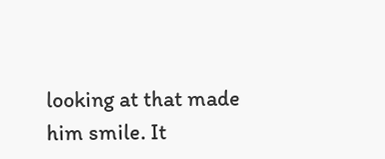looking at that made him smile. It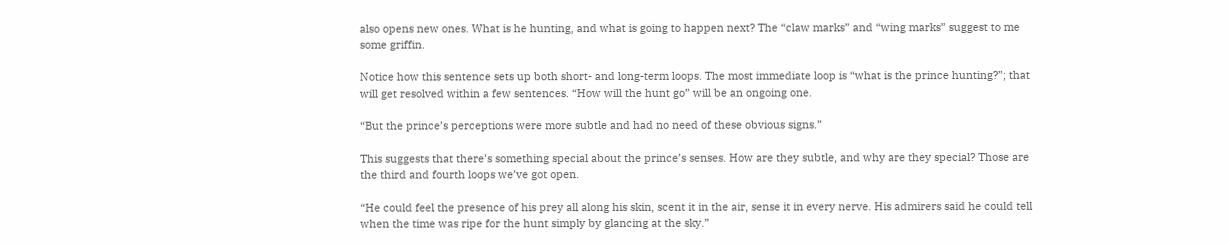also opens new ones. What is he hunting, and what is going to happen next? The “claw marks” and “wing marks” suggest to me some griffin.

Notice how this sentence sets up both short- and long-term loops. The most immediate loop is “what is the prince hunting?”; that will get resolved within a few sentences. “How will the hunt go” will be an ongoing one.

“But the prince’s perceptions were more subtle and had no need of these obvious signs.”

This suggests that there’s something special about the prince’s senses. How are they subtle, and why are they special? Those are the third and fourth loops we’ve got open.

“He could feel the presence of his prey all along his skin, scent it in the air, sense it in every nerve. His admirers said he could tell when the time was ripe for the hunt simply by glancing at the sky.”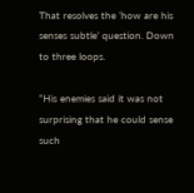That resolves the ‘how are his senses subtle’ question. Down to three loops.

“His enemies said it was not surprising that he could sense such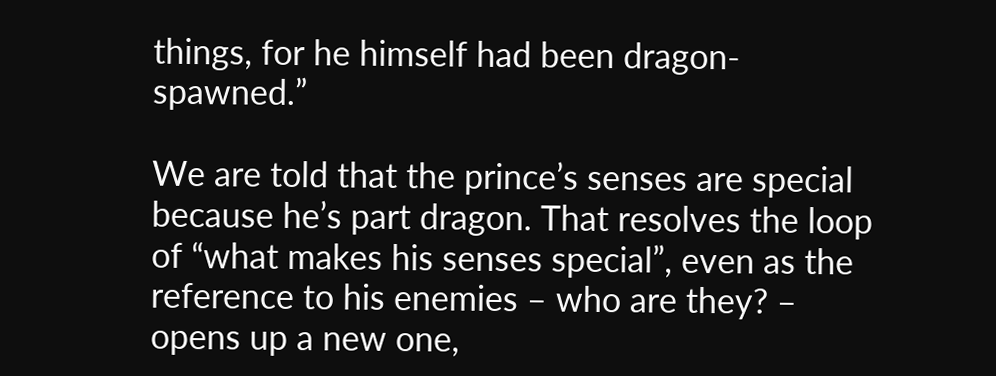things, for he himself had been dragon-spawned.”

We are told that the prince’s senses are special because he’s part dragon. That resolves the loop of “what makes his senses special”, even as the reference to his enemies – who are they? – opens up a new one,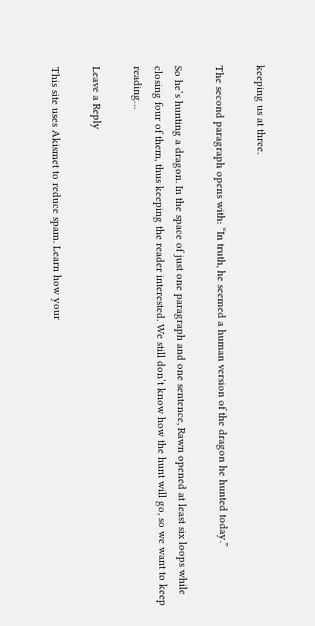keeping us at three.

The second paragraph opens with: “In truth, he seemed a human version of the dragon he hunted today.”

So he’s hunting a dragon. In the space of just one paragraph and one sentence, Rawn opened at least six loops while closing four of them, thus keeping the reader interested. We still don’t know how the hunt will go, so we want to keep reading…

Leave a Reply

This site uses Akismet to reduce spam. Learn how your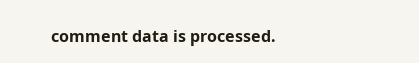comment data is processed.